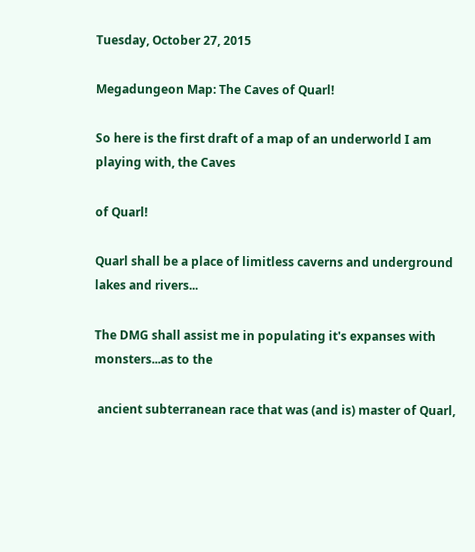Tuesday, October 27, 2015

Megadungeon Map: The Caves of Quarl!

So here is the first draft of a map of an underworld I am playing with, the Caves

of Quarl!

Quarl shall be a place of limitless caverns and underground lakes and rivers...

The DMG shall assist me in populating it's expanses with monsters...as to the

 ancient subterranean race that was (and is) master of Quarl,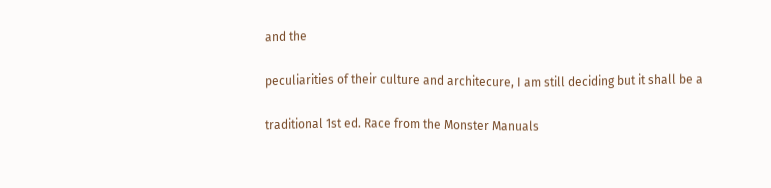and the

peculiarities of their culture and architecure, I am still deciding but it shall be a

traditional 1st ed. Race from the Monster Manuals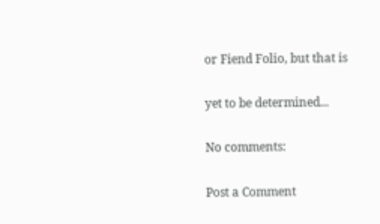or Fiend Folio, but that is

yet to be determined...

No comments:

Post a Comment